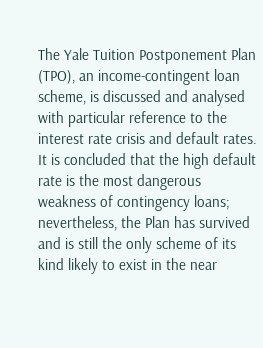The Yale Tuition Postponement Plan (TPO), an income-contingent loan scheme, is discussed and analysed with particular reference to the interest rate crisis and default rates. It is concluded that the high default rate is the most dangerous weakness of contingency loans; nevertheless, the Plan has survived and is still the only scheme of its kind likely to exist in the near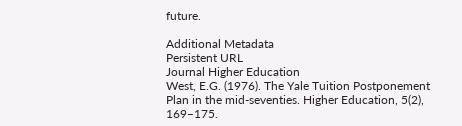future.

Additional Metadata
Persistent URL
Journal Higher Education
West, E.G. (1976). The Yale Tuition Postponement Plan in the mid-seventies. Higher Education, 5(2), 169–175.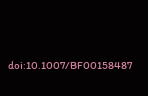doi:10.1007/BF00158487